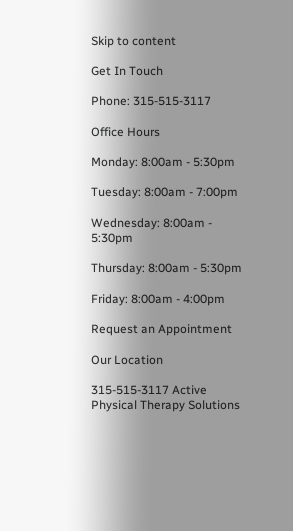Skip to content

Get In Touch

Phone: 315-515-3117

Office Hours

Monday: 8:00am - 5:30pm

Tuesday: 8:00am - 7:00pm

Wednesday: 8:00am - 5:30pm

Thursday: 8:00am - 5:30pm

Friday: 8:00am - 4:00pm

Request an Appointment

Our Location

315-515-3117 Active Physical Therapy Solutions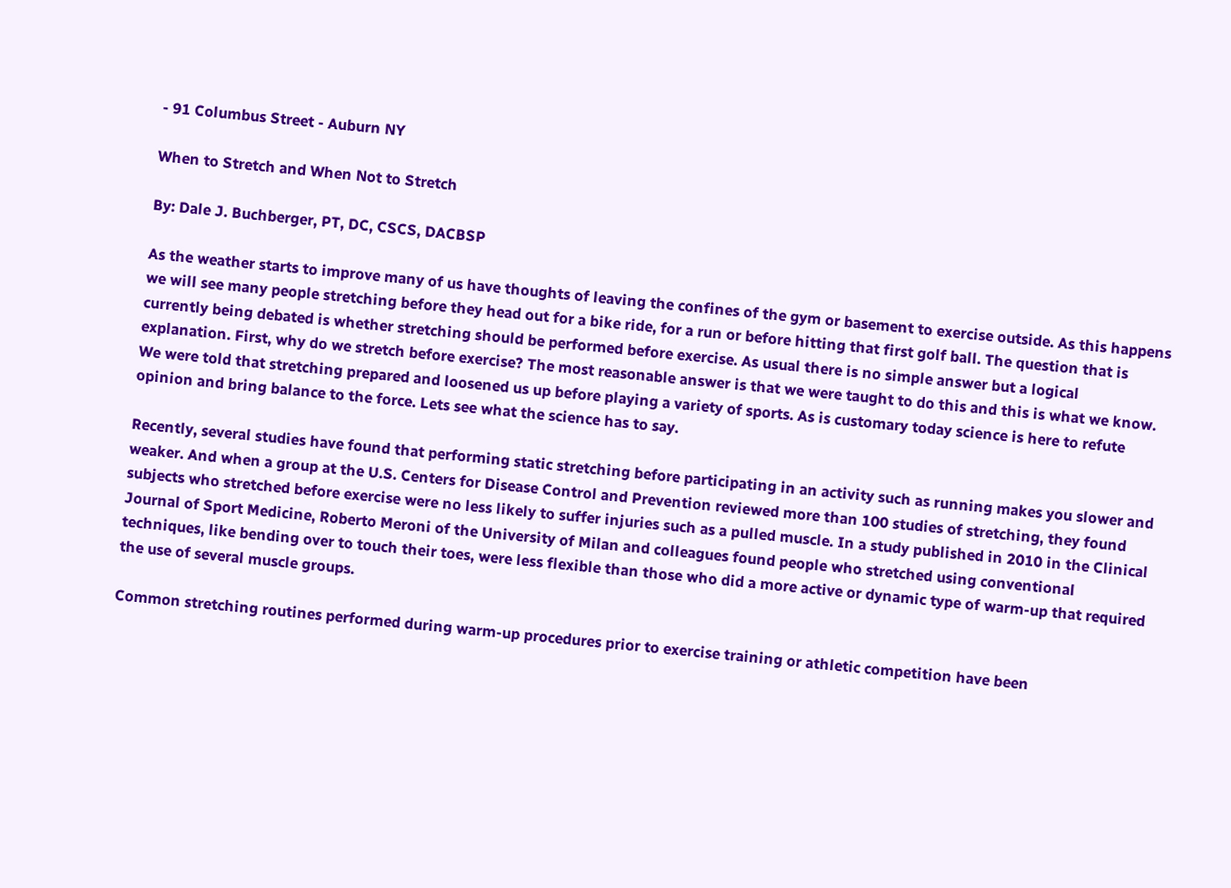- 91 Columbus Street - Auburn NY

When to Stretch and When Not to Stretch

By: Dale J. Buchberger, PT, DC, CSCS, DACBSP

As the weather starts to improve many of us have thoughts of leaving the confines of the gym or basement to exercise outside. As this happens we will see many people stretching before they head out for a bike ride, for a run or before hitting that first golf ball. The question that is currently being debated is whether stretching should be performed before exercise. As usual there is no simple answer but a logical explanation. First, why do we stretch before exercise? The most reasonable answer is that we were taught to do this and this is what we know. We were told that stretching prepared and loosened us up before playing a variety of sports. As is customary today science is here to refute opinion and bring balance to the force. Lets see what the science has to say.

Recently, several studies have found that performing static stretching before participating in an activity such as running makes you slower and weaker. And when a group at the U.S. Centers for Disease Control and Prevention reviewed more than 100 studies of stretching, they found subjects who stretched before exercise were no less likely to suffer injuries such as a pulled muscle. In a study published in 2010 in the Clinical Journal of Sport Medicine, Roberto Meroni of the University of Milan and colleagues found people who stretched using conventional techniques, like bending over to touch their toes, were less flexible than those who did a more active or dynamic type of warm-up that required the use of several muscle groups.

Common stretching routines performed during warm-up procedures prior to exercise training or athletic competition have been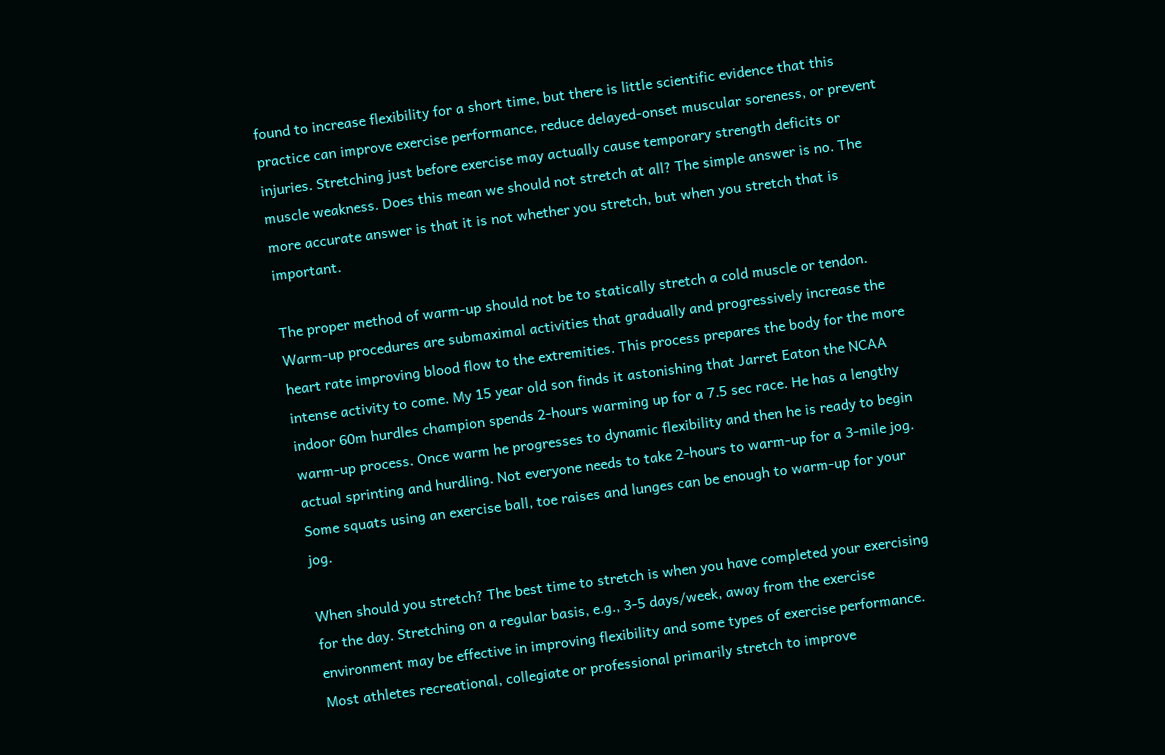found to increase flexibility for a short time, but there is little scientific evidence that this practice can improve exercise performance, reduce delayed-onset muscular soreness, or prevent injuries. Stretching just before exercise may actually cause temporary strength deficits or muscle weakness. Does this mean we should not stretch at all? The simple answer is no. The more accurate answer is that it is not whether you stretch, but when you stretch that is important.

The proper method of warm-up should not be to statically stretch a cold muscle or tendon. Warm-up procedures are submaximal activities that gradually and progressively increase the heart rate improving blood flow to the extremities. This process prepares the body for the more intense activity to come. My 15 year old son finds it astonishing that Jarret Eaton the NCAA indoor 60m hurdles champion spends 2-hours warming up for a 7.5 sec race. He has a lengthy warm-up process. Once warm he progresses to dynamic flexibility and then he is ready to begin actual sprinting and hurdling. Not everyone needs to take 2-hours to warm-up for a 3-mile jog. Some squats using an exercise ball, toe raises and lunges can be enough to warm-up for your jog.

When should you stretch? The best time to stretch is when you have completed your exercising for the day. Stretching on a regular basis, e.g., 3-5 days/week, away from the exercise environment may be effective in improving flexibility and some types of exercise performance. Most athletes recreational, collegiate or professional primarily stretch to improve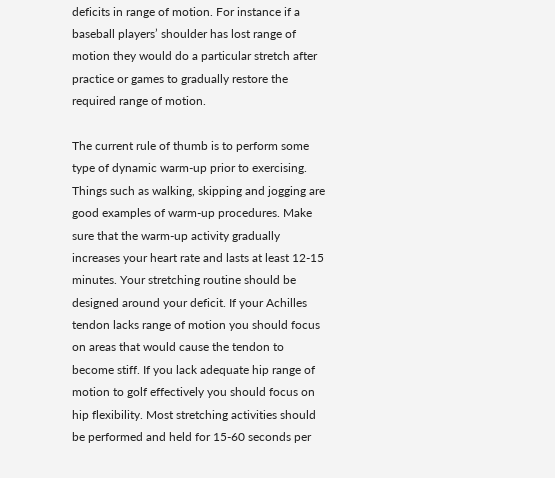deficits in range of motion. For instance if a baseball players’ shoulder has lost range of motion they would do a particular stretch after practice or games to gradually restore the required range of motion.

The current rule of thumb is to perform some type of dynamic warm-up prior to exercising. Things such as walking, skipping and jogging are good examples of warm-up procedures. Make sure that the warm-up activity gradually increases your heart rate and lasts at least 12-15 minutes. Your stretching routine should be designed around your deficit. If your Achilles tendon lacks range of motion you should focus on areas that would cause the tendon to become stiff. If you lack adequate hip range of motion to golf effectively you should focus on hip flexibility. Most stretching activities should be performed and held for 15-60 seconds per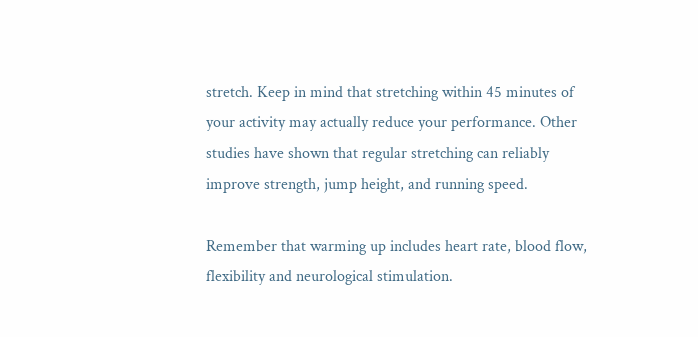stretch. Keep in mind that stretching within 45 minutes of your activity may actually reduce your performance. Other studies have shown that regular stretching can reliably improve strength, jump height, and running speed.

Remember that warming up includes heart rate, blood flow, flexibility and neurological stimulation.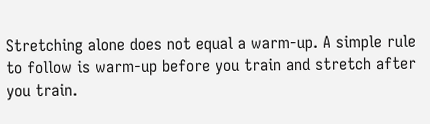Stretching alone does not equal a warm-up. A simple rule to follow is warm-up before you train and stretch after you train.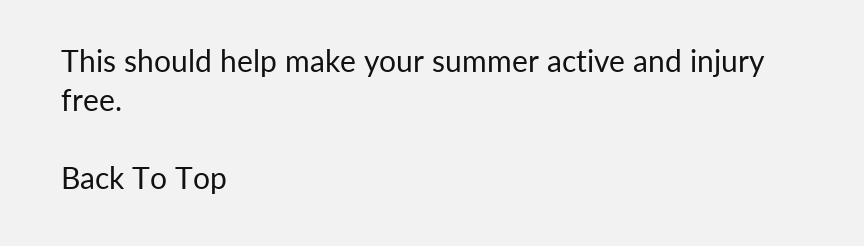This should help make your summer active and injury free.

Back To Top